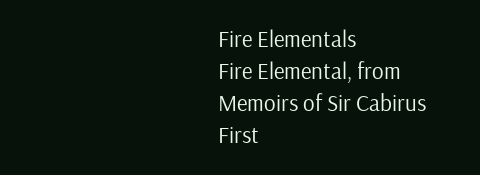Fire Elementals
Fire Elemental, from Memoirs of Sir Cabirus
First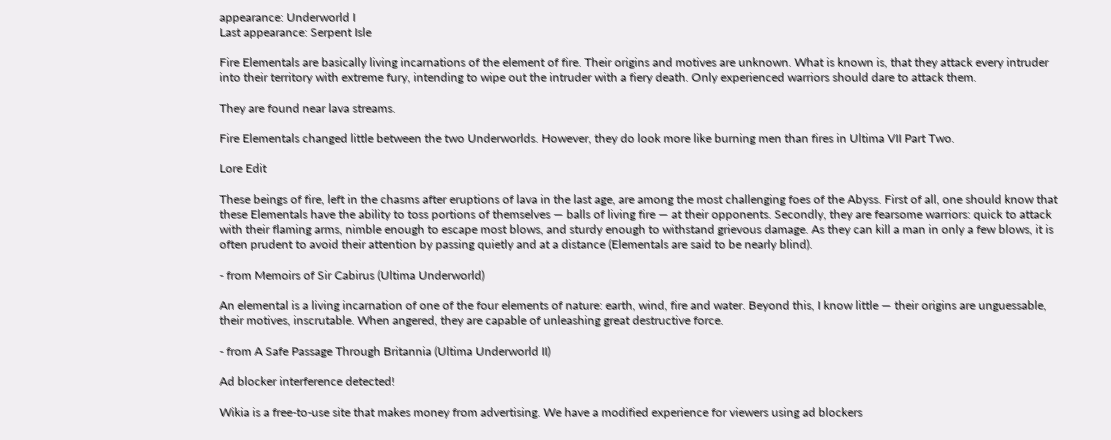appearance: Underworld I
Last appearance: Serpent Isle

Fire Elementals are basically living incarnations of the element of fire. Their origins and motives are unknown. What is known is, that they attack every intruder into their territory with extreme fury, intending to wipe out the intruder with a fiery death. Only experienced warriors should dare to attack them.

They are found near lava streams.

Fire Elementals changed little between the two Underworlds. However, they do look more like burning men than fires in Ultima VII Part Two.

Lore Edit

These beings of fire, left in the chasms after eruptions of lava in the last age, are among the most challenging foes of the Abyss. First of all, one should know that these Elementals have the ability to toss portions of themselves — balls of living fire — at their opponents. Secondly, they are fearsome warriors: quick to attack with their flaming arms, nimble enough to escape most blows, and sturdy enough to withstand grievous damage. As they can kill a man in only a few blows, it is often prudent to avoid their attention by passing quietly and at a distance (Elementals are said to be nearly blind).

- from Memoirs of Sir Cabirus (Ultima Underworld)

An elemental is a living incarnation of one of the four elements of nature: earth, wind, fire and water. Beyond this, I know little — their origins are unguessable, their motives, inscrutable. When angered, they are capable of unleashing great destructive force.

- from A Safe Passage Through Britannia (Ultima Underworld II)

Ad blocker interference detected!

Wikia is a free-to-use site that makes money from advertising. We have a modified experience for viewers using ad blockers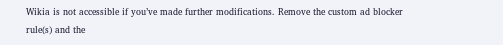Wikia is not accessible if you’ve made further modifications. Remove the custom ad blocker rule(s) and the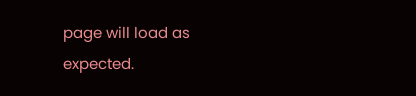page will load as expected.